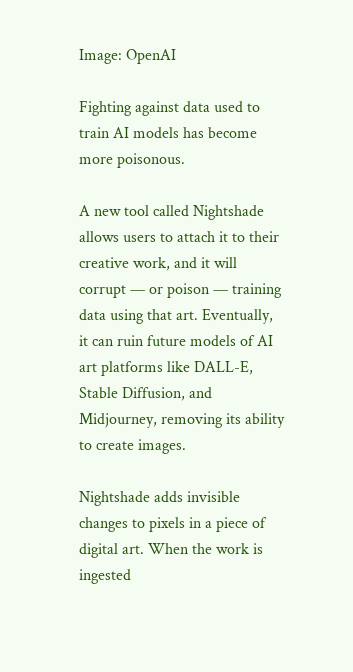Image: OpenAI

Fighting against data used to train AI models has become more poisonous.

A new tool called Nightshade allows users to attach it to their creative work, and it will corrupt — or poison — training data using that art. Eventually, it can ruin future models of AI art platforms like DALL-E, Stable Diffusion, and Midjourney, removing its ability to create images.

Nightshade adds invisible changes to pixels in a piece of digital art. When the work is ingested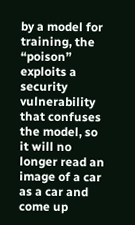by a model for training, the “poison” exploits a security vulnerability that confuses the model, so it will no longer read an image of a car as a car and come up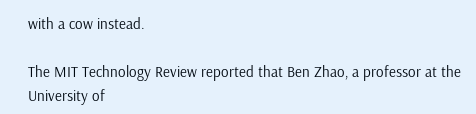with a cow instead.

The MIT Technology Review reported that Ben Zhao, a professor at the University of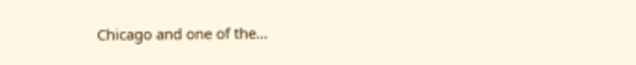Chicago and one of the…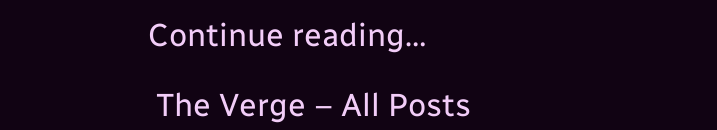Continue reading…

 The Verge – All Posts